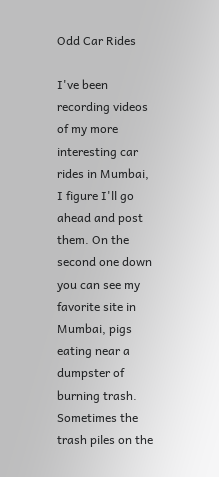Odd Car Rides

I've been recording videos of my more interesting car rides in Mumbai, I figure I'll go ahead and post them. On the second one down you can see my favorite site in Mumbai, pigs eating near a dumpster of burning trash. Sometimes the trash piles on the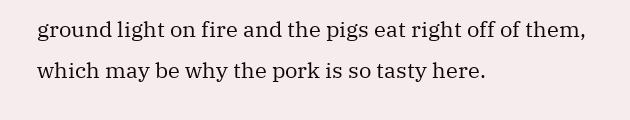ground light on fire and the pigs eat right off of them, which may be why the pork is so tasty here.